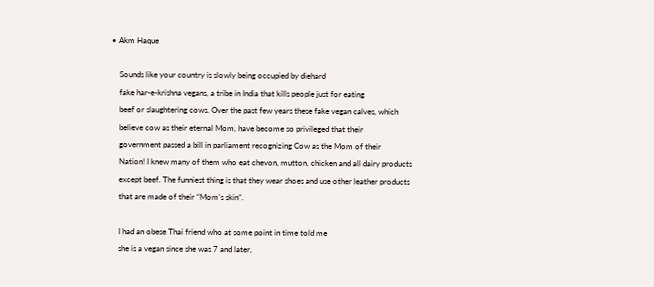• Akm Haque

    Sounds like your country is slowly being occupied by diehard
    fake har-e-krishna vegans, a tribe in India that kills people just for eating
    beef or slaughtering cows. Over the past few years these fake vegan calves, which
    believe cow as their eternal Mom, have become so privileged that their
    government passed a bill in parliament recognizing Cow as the Mom of their
    Nation! I knew many of them who eat chevon, mutton, chicken and all dairy products
    except beef. The funniest thing is that they wear shoes and use other leather products
    that are made of their “Mom’s skin”.

    I had an obese Thai friend who at some point in time told me
    she is a vegan since she was 7 and later,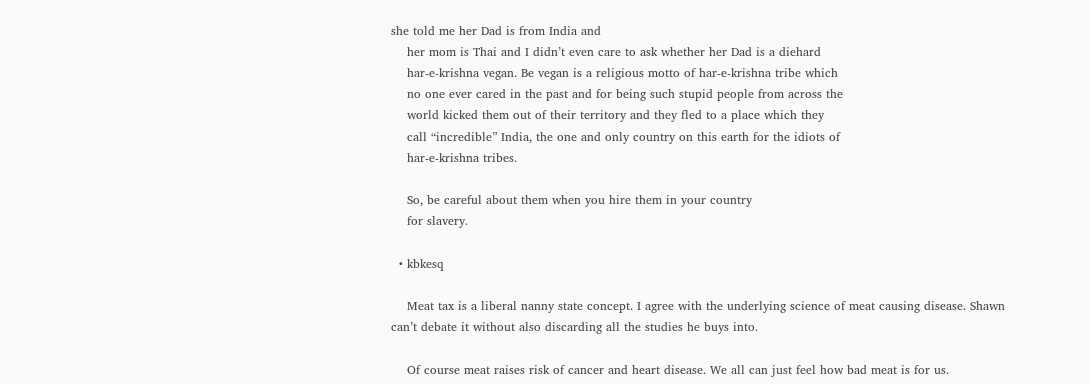she told me her Dad is from India and
    her mom is Thai and I didn’t even care to ask whether her Dad is a diehard
    har-e-krishna vegan. Be vegan is a religious motto of har-e-krishna tribe which
    no one ever cared in the past and for being such stupid people from across the
    world kicked them out of their territory and they fled to a place which they
    call “incredible” India, the one and only country on this earth for the idiots of
    har-e-krishna tribes.

    So, be careful about them when you hire them in your country
    for slavery.

  • kbkesq

    Meat tax is a liberal nanny state concept. I agree with the underlying science of meat causing disease. Shawn can’t debate it without also discarding all the studies he buys into.

    Of course meat raises risk of cancer and heart disease. We all can just feel how bad meat is for us.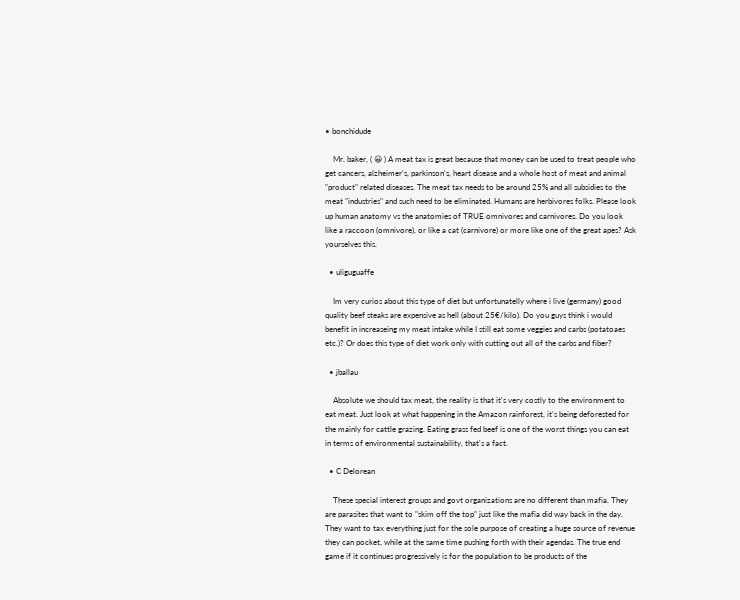• bonchidude

    Mr. baker, ( 😀 ) A meat tax is great because that money can be used to treat people who get cancers, alzheimer's, parkinson's, heart disease and a whole host of meat and animal "product" related diseases. The meat tax needs to be around 25% and all subsidies to the meat "industries" and such need to be eliminated. Humans are herbivores folks. Please look up human anatomy vs the anatomies of TRUE omnivores and carnivores. Do you look like a raccoon (omnivore), or like a cat (carnivore) or more like one of the great apes? Ask yourselves this.

  • uliguguaffe

    Im very curios about this type of diet but unfortunatelly where i live (germany) good quality beef steaks are expensive as hell (about 25€/kilo). Do you guys think i would benefit in increaseing my meat intake while I still eat some veggies and carbs (potatoaes etc.)? Or does this type of diet work only with cutting out all of the carbs and fiber?

  • jballau

    Absolute we should tax meat, the reality is that it's very costly to the environment to eat meat. Just look at what happening in the Amazon rainforest, it's being deforested for the mainly for cattle grazing. Eating grass fed beef is one of the worst things you can eat in terms of environmental sustainability, that's a fact.

  • C Delorean

    These special interest groups and govt organizations are no different than mafia. They are parasites that want to "skim off the top" just like the mafia did way back in the day. They want to tax everything just for the sole purpose of creating a huge source of revenue they can pocket, while at the same time pushing forth with their agendas. The true end game if it continues progressively is for the population to be products of the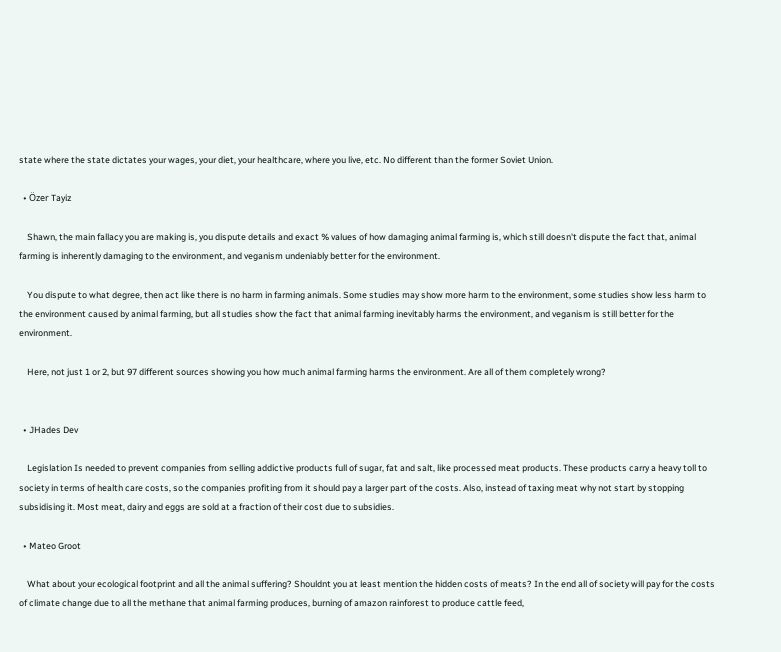state where the state dictates your wages, your diet, your healthcare, where you live, etc. No different than the former Soviet Union.

  • Özer Tayiz

    Shawn, the main fallacy you are making is, you dispute details and exact % values of how damaging animal farming is, which still doesn't dispute the fact that, animal farming is inherently damaging to the environment, and veganism undeniably better for the environment.

    You dispute to what degree, then act like there is no harm in farming animals. Some studies may show more harm to the environment, some studies show less harm to the environment caused by animal farming, but all studies show the fact that animal farming inevitably harms the environment, and veganism is still better for the environment.

    Here, not just 1 or 2, but 97 different sources showing you how much animal farming harms the environment. Are all of them completely wrong?


  • JHades Dev

    Legislation Is needed to prevent companies from selling addictive products full of sugar, fat and salt, like processed meat products. These products carry a heavy toll to society in terms of health care costs, so the companies profiting from it should pay a larger part of the costs. Also, instead of taxing meat why not start by stopping subsidising it. Most meat, dairy and eggs are sold at a fraction of their cost due to subsidies.

  • Mateo Groot

    What about your ecological footprint and all the animal suffering? Shouldnt you at least mention the hidden costs of meats? In the end all of society will pay for the costs of climate change due to all the methane that animal farming produces, burning of amazon rainforest to produce cattle feed,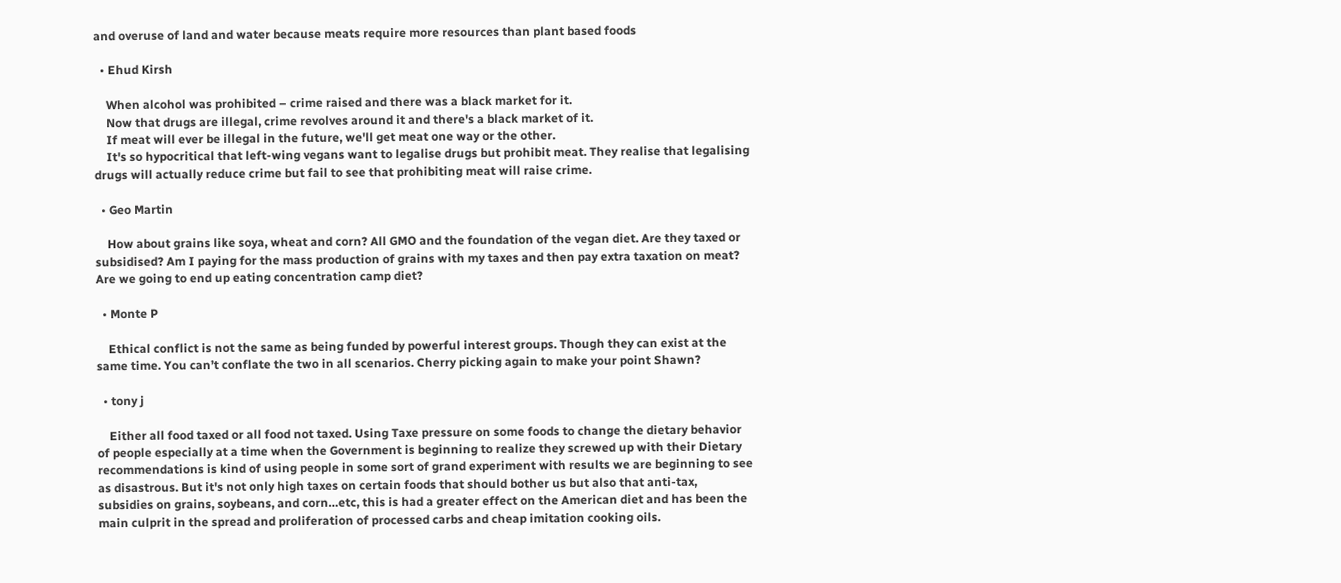and overuse of land and water because meats require more resources than plant based foods

  • Ehud Kirsh

    When alcohol was prohibited – crime raised and there was a black market for it.
    Now that drugs are illegal, crime revolves around it and there's a black market of it.
    If meat will ever be illegal in the future, we'll get meat one way or the other.
    It's so hypocritical that left-wing vegans want to legalise drugs but prohibit meat. They realise that legalising drugs will actually reduce crime but fail to see that prohibiting meat will raise crime.

  • Geo Martin

    How about grains like soya, wheat and corn? All GMO and the foundation of the vegan diet. Are they taxed or subsidised? Am I paying for the mass production of grains with my taxes and then pay extra taxation on meat? Are we going to end up eating concentration camp diet?

  • Monte P

    Ethical conflict is not the same as being funded by powerful interest groups. Though they can exist at the same time. You can’t conflate the two in all scenarios. Cherry picking again to make your point Shawn?

  • tony j

    Either all food taxed or all food not taxed. Using Taxe pressure on some foods to change the dietary behavior of people especially at a time when the Government is beginning to realize they screwed up with their Dietary recommendations is kind of using people in some sort of grand experiment with results we are beginning to see as disastrous. But it's not only high taxes on certain foods that should bother us but also that anti-tax, subsidies on grains, soybeans, and corn…etc, this is had a greater effect on the American diet and has been the main culprit in the spread and proliferation of processed carbs and cheap imitation cooking oils.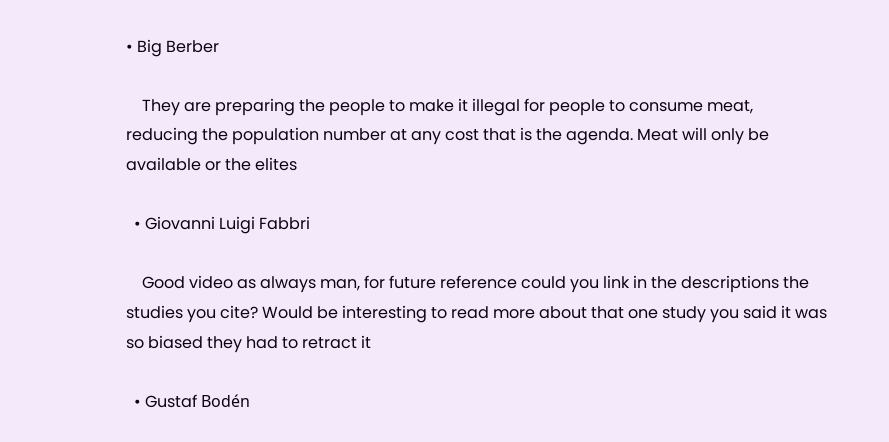• Big Berber

    They are preparing the people to make it illegal for people to consume meat, reducing the population number at any cost that is the agenda. Meat will only be available or the elites

  • Giovanni Luigi Fabbri

    Good video as always man, for future reference could you link in the descriptions the studies you cite? Would be interesting to read more about that one study you said it was so biased they had to retract it

  • Gustaf Bodén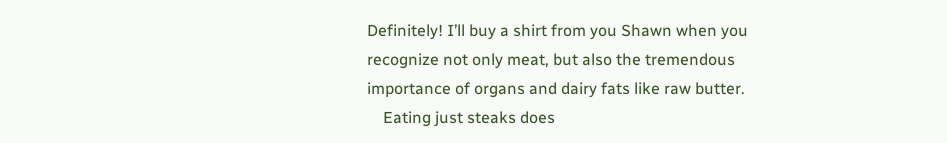Definitely! I’ll buy a shirt from you Shawn when you recognize not only meat, but also the tremendous importance of organs and dairy fats like raw butter.
    Eating just steaks does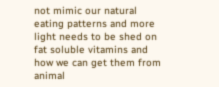not mimic our natural eating patterns and more light needs to be shed on fat soluble vitamins and how we can get them from animal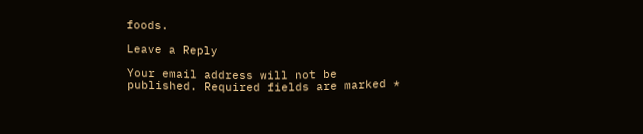foods.

Leave a Reply

Your email address will not be published. Required fields are marked *